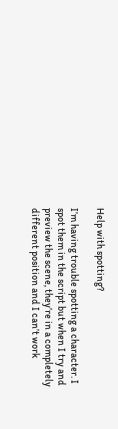Help with spotting?

I’m having trouble spotting a character. I spot them in the script but when I try and preview the scene, they’re in a completely different position and I can’t work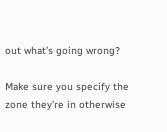out what’s going wrong?

Make sure you specify the zone they’re in otherwise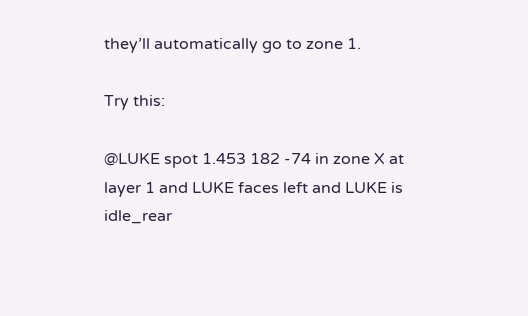they’ll automatically go to zone 1.

Try this:

@LUKE spot 1.453 182 -74 in zone X at layer 1 and LUKE faces left and LUKE is idle_rear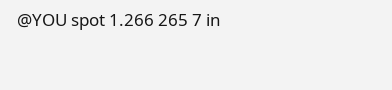@YOU spot 1.266 265 7 in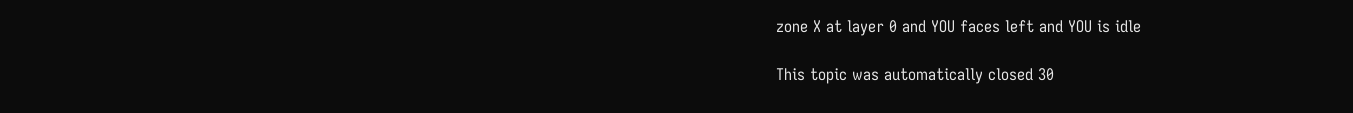zone X at layer 0 and YOU faces left and YOU is idle

This topic was automatically closed 30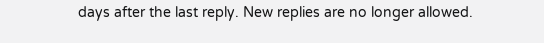days after the last reply. New replies are no longer allowed.